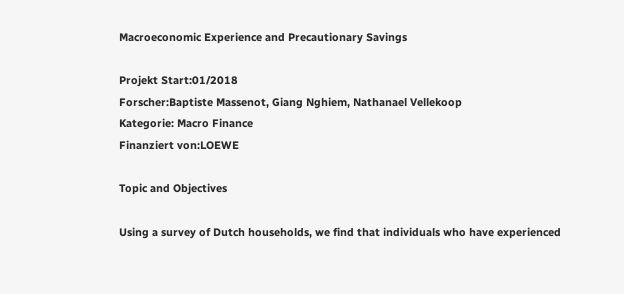Macroeconomic Experience and Precautionary Savings

Projekt Start:01/2018
Forscher:Baptiste Massenot, Giang Nghiem, Nathanael Vellekoop
Kategorie: Macro Finance
Finanziert von:LOEWE

Topic and Objectives

Using a survey of Dutch households, we find that individuals who have experienced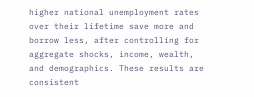higher national unemployment rates over their lifetime save more and borrow less, after controlling for aggregate shocks, income, wealth, and demographics. These results are consistent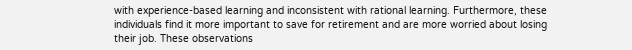with experience-based learning and inconsistent with rational learning. Furthermore, these individuals find it more important to save for retirement and are more worried about losing their job. These observations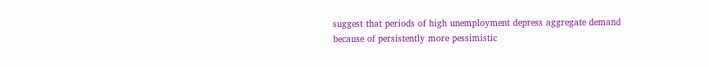suggest that periods of high unemployment depress aggregate demand because of persistently more pessimistic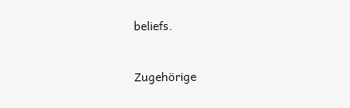beliefs.

Zugehörige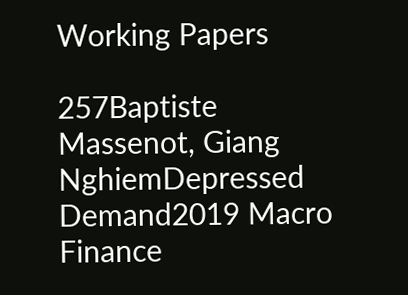Working Papers

257Baptiste Massenot, Giang NghiemDepressed Demand2019 Macro Finance